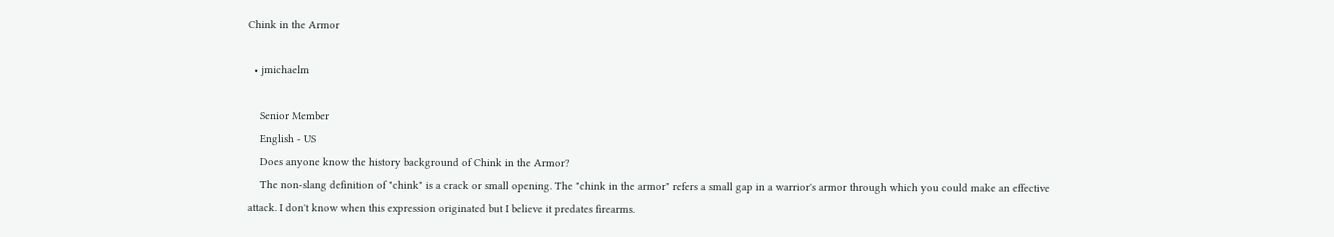Chink in the Armor

  • jmichaelm

    Senior Member
    English - US
    Does anyone know the history background of Chink in the Armor?
    The non-slang definition of "chink" is a crack or small opening. The "chink in the armor" refers a small gap in a warrior's armor through which you could make an effective attack. I don't know when this expression originated but I believe it predates firearms.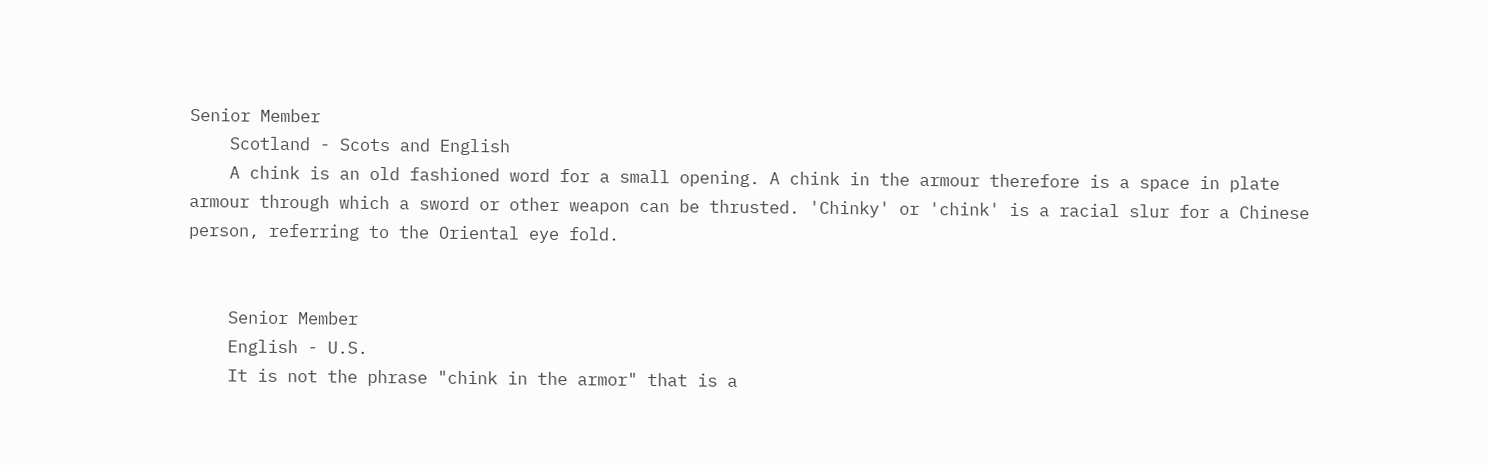Senior Member
    Scotland - Scots and English
    A chink is an old fashioned word for a small opening. A chink in the armour therefore is a space in plate armour through which a sword or other weapon can be thrusted. 'Chinky' or 'chink' is a racial slur for a Chinese person, referring to the Oriental eye fold.


    Senior Member
    English - U.S.
    It is not the phrase "chink in the armor" that is a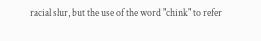racial slur, but the use of the word "chink" to refer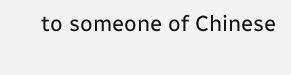to someone of Chinese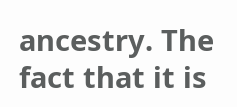ancestry. The fact that it is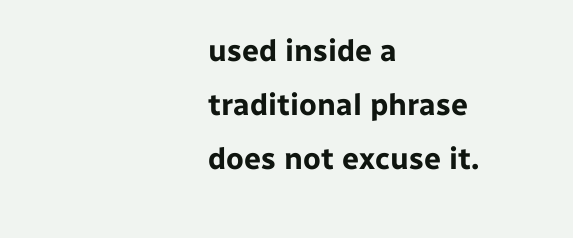used inside a traditional phrase does not excuse it.